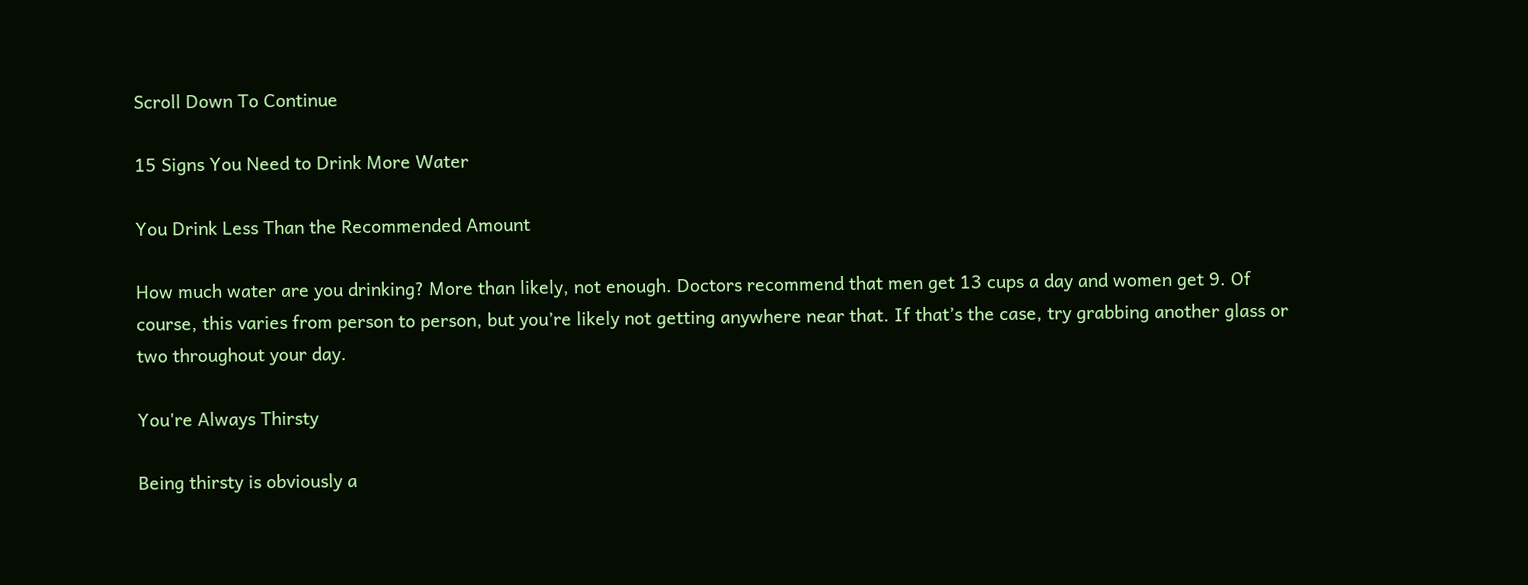Scroll Down To Continue

15 Signs You Need to Drink More Water

You Drink Less Than the Recommended Amount

How much water are you drinking? More than likely, not enough. Doctors recommend that men get 13 cups a day and women get 9. Of course, this varies from person to person, but you’re likely not getting anywhere near that. If that’s the case, try grabbing another glass or two throughout your day.

You're Always Thirsty

Being thirsty is obviously a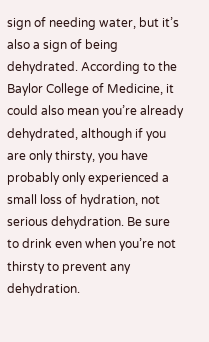sign of needing water, but it’s also a sign of being dehydrated. According to the Baylor College of Medicine, it could also mean you’re already dehydrated, although if you are only thirsty, you have probably only experienced a small loss of hydration, not serious dehydration. Be sure to drink even when you’re not thirsty to prevent any dehydration.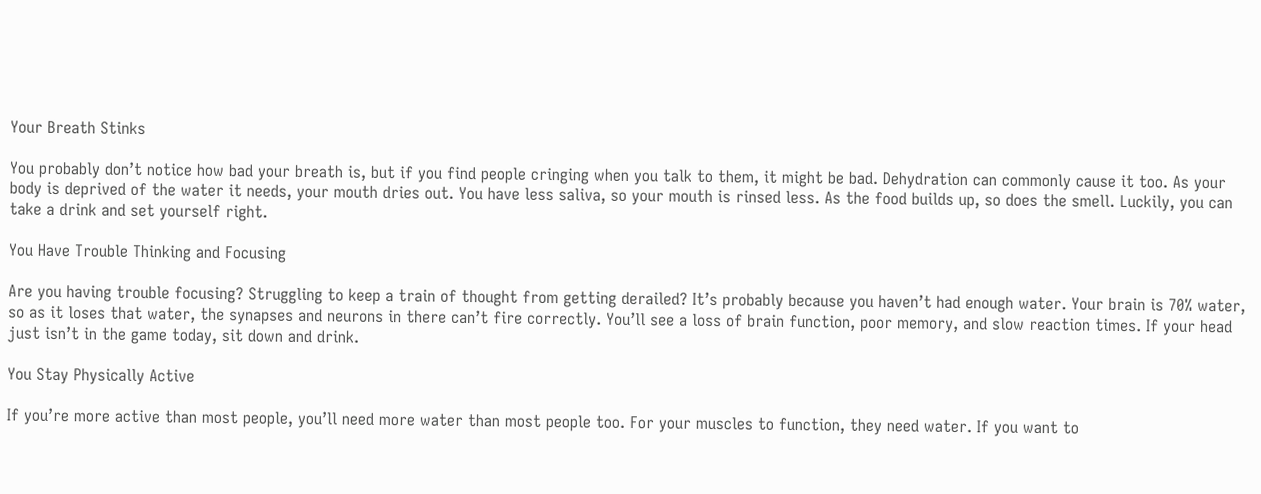Your Breath Stinks

You probably don’t notice how bad your breath is, but if you find people cringing when you talk to them, it might be bad. Dehydration can commonly cause it too. As your body is deprived of the water it needs, your mouth dries out. You have less saliva, so your mouth is rinsed less. As the food builds up, so does the smell. Luckily, you can take a drink and set yourself right.

You Have Trouble Thinking and Focusing

Are you having trouble focusing? Struggling to keep a train of thought from getting derailed? It’s probably because you haven’t had enough water. Your brain is 70% water, so as it loses that water, the synapses and neurons in there can’t fire correctly. You’ll see a loss of brain function, poor memory, and slow reaction times. If your head just isn’t in the game today, sit down and drink.

You Stay Physically Active

If you’re more active than most people, you’ll need more water than most people too. For your muscles to function, they need water. If you want to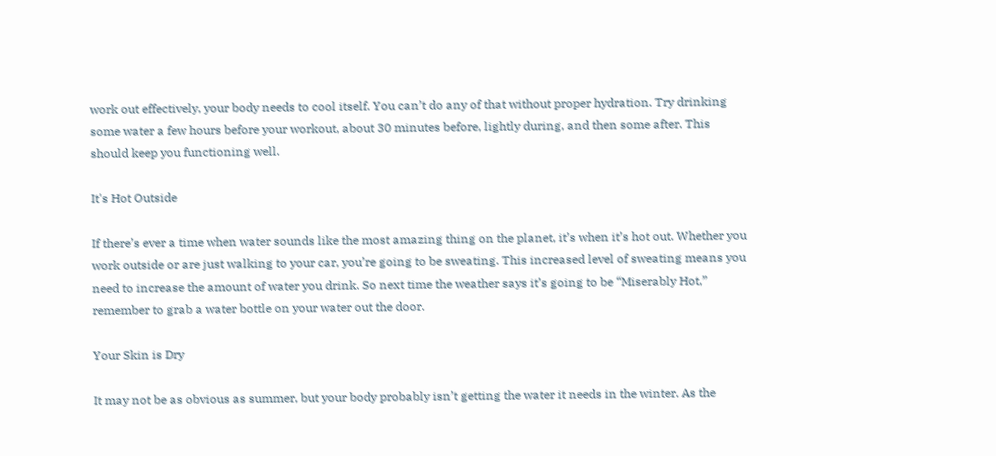work out effectively, your body needs to cool itself. You can’t do any of that without proper hydration. Try drinking some water a few hours before your workout, about 30 minutes before, lightly during, and then some after. This should keep you functioning well.

It's Hot Outside

If there’s ever a time when water sounds like the most amazing thing on the planet, it’s when it’s hot out. Whether you work outside or are just walking to your car, you’re going to be sweating. This increased level of sweating means you need to increase the amount of water you drink. So next time the weather says it’s going to be “Miserably Hot,” remember to grab a water bottle on your water out the door.

Your Skin is Dry

It may not be as obvious as summer, but your body probably isn’t getting the water it needs in the winter. As the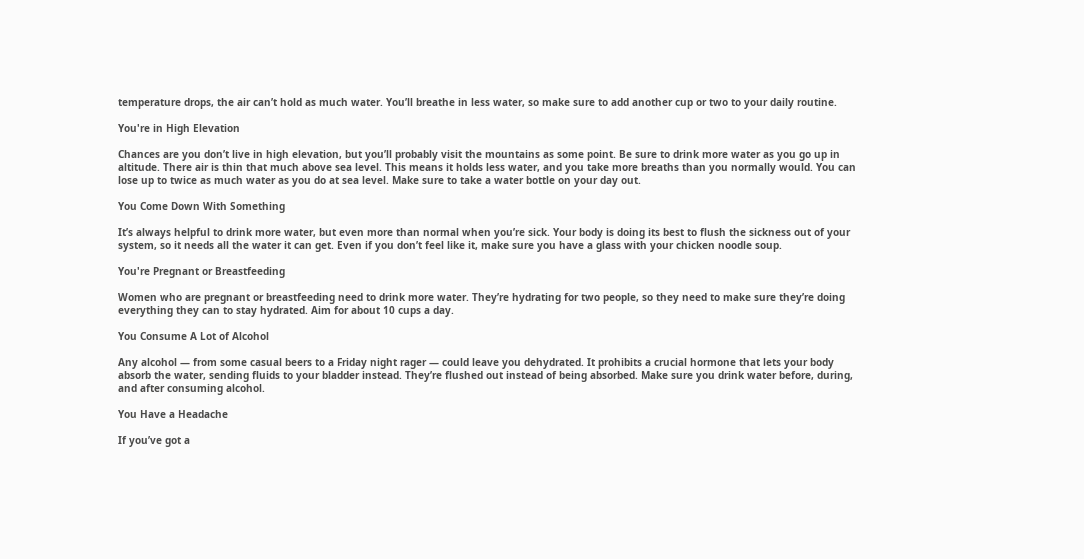temperature drops, the air can’t hold as much water. You’ll breathe in less water, so make sure to add another cup or two to your daily routine.

You're in High Elevation

Chances are you don’t live in high elevation, but you’ll probably visit the mountains as some point. Be sure to drink more water as you go up in altitude. There air is thin that much above sea level. This means it holds less water, and you take more breaths than you normally would. You can lose up to twice as much water as you do at sea level. Make sure to take a water bottle on your day out.

You Come Down With Something

It’s always helpful to drink more water, but even more than normal when you’re sick. Your body is doing its best to flush the sickness out of your system, so it needs all the water it can get. Even if you don’t feel like it, make sure you have a glass with your chicken noodle soup.

You're Pregnant or Breastfeeding

Women who are pregnant or breastfeeding need to drink more water. They’re hydrating for two people, so they need to make sure they’re doing everything they can to stay hydrated. Aim for about 10 cups a day.

You Consume A Lot of Alcohol

Any alcohol — from some casual beers to a Friday night rager — could leave you dehydrated. It prohibits a crucial hormone that lets your body absorb the water, sending fluids to your bladder instead. They’re flushed out instead of being absorbed. Make sure you drink water before, during, and after consuming alcohol.

You Have a Headache

If you’ve got a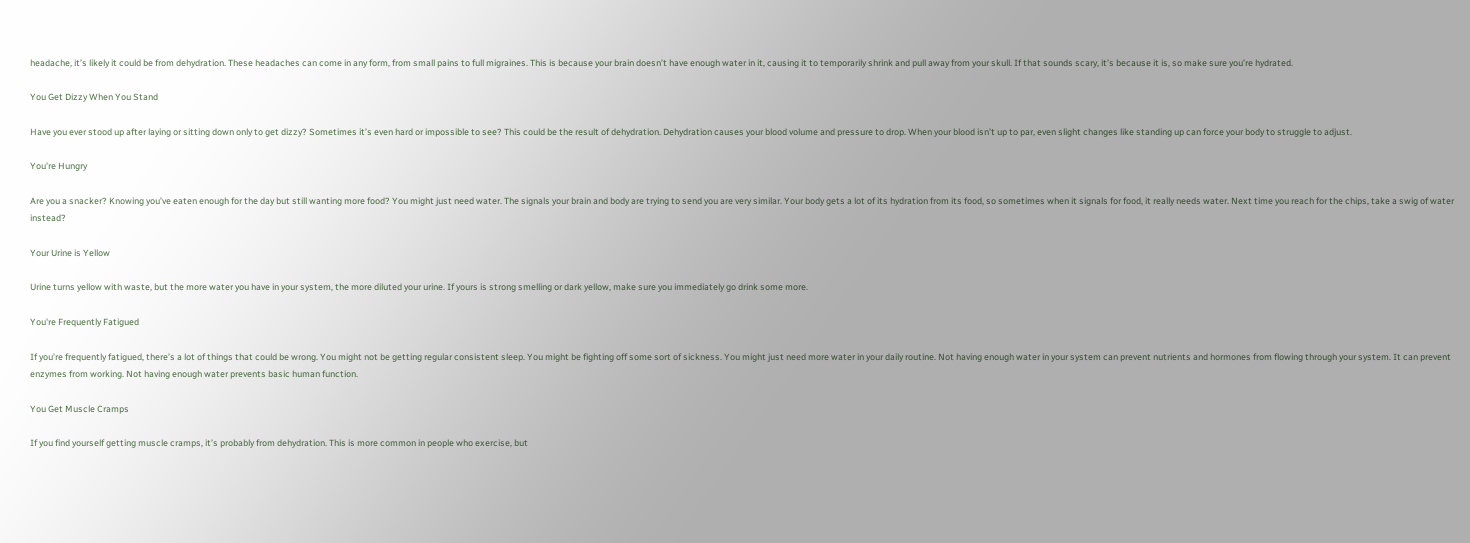headache, it’s likely it could be from dehydration. These headaches can come in any form, from small pains to full migraines. This is because your brain doesn’t have enough water in it, causing it to temporarily shrink and pull away from your skull. If that sounds scary, it’s because it is, so make sure you’re hydrated.

You Get Dizzy When You Stand

Have you ever stood up after laying or sitting down only to get dizzy? Sometimes it’s even hard or impossible to see? This could be the result of dehydration. Dehydration causes your blood volume and pressure to drop. When your blood isn’t up to par, even slight changes like standing up can force your body to struggle to adjust.

You're Hungry

Are you a snacker? Knowing you’ve eaten enough for the day but still wanting more food? You might just need water. The signals your brain and body are trying to send you are very similar. Your body gets a lot of its hydration from its food, so sometimes when it signals for food, it really needs water. Next time you reach for the chips, take a swig of water instead?

Your Urine is Yellow

Urine turns yellow with waste, but the more water you have in your system, the more diluted your urine. If yours is strong smelling or dark yellow, make sure you immediately go drink some more.

You're Frequently Fatigued

If you’re frequently fatigued, there’s a lot of things that could be wrong. You might not be getting regular consistent sleep. You might be fighting off some sort of sickness. You might just need more water in your daily routine. Not having enough water in your system can prevent nutrients and hormones from flowing through your system. It can prevent enzymes from working. Not having enough water prevents basic human function.

You Get Muscle Cramps

If you find yourself getting muscle cramps, it’s probably from dehydration. This is more common in people who exercise, but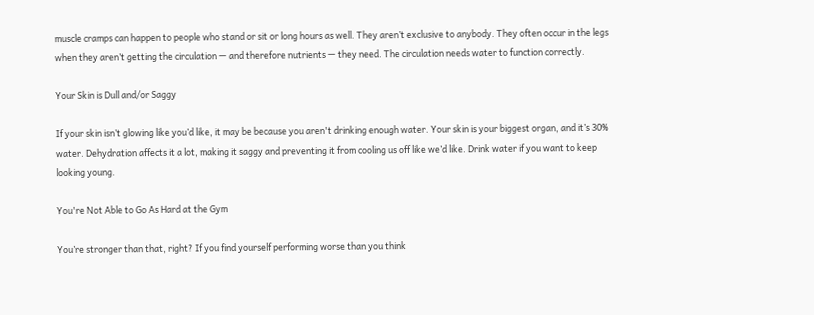muscle cramps can happen to people who stand or sit or long hours as well. They aren’t exclusive to anybody. They often occur in the legs when they aren’t getting the circulation — and therefore nutrients — they need. The circulation needs water to function correctly.

Your Skin is Dull and/or Saggy

If your skin isn’t glowing like you’d like, it may be because you aren't drinking enough water. Your skin is your biggest organ, and it’s 30% water. Dehydration affects it a lot, making it saggy and preventing it from cooling us off like we’d like. Drink water if you want to keep looking young.

You're Not Able to Go As Hard at the Gym

You’re stronger than that, right? If you find yourself performing worse than you think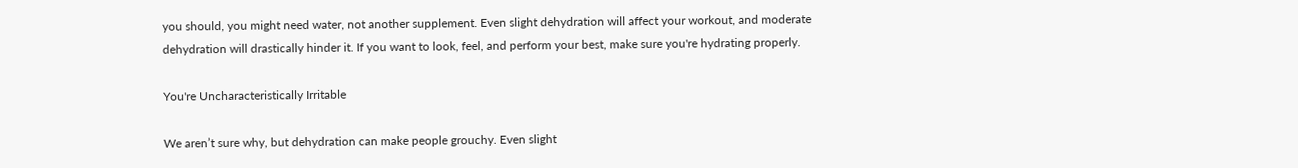you should, you might need water, not another supplement. Even slight dehydration will affect your workout, and moderate dehydration will drastically hinder it. If you want to look, feel, and perform your best, make sure you're hydrating properly.

You're Uncharacteristically Irritable

We aren’t sure why, but dehydration can make people grouchy. Even slight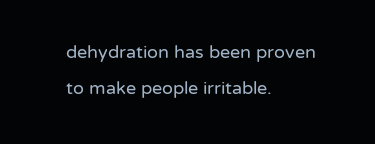dehydration has been proven to make people irritable.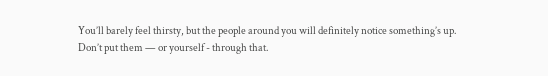You’ll barely feel thirsty, but the people around you will definitely notice something’s up. Don’t put them — or yourself - through that.